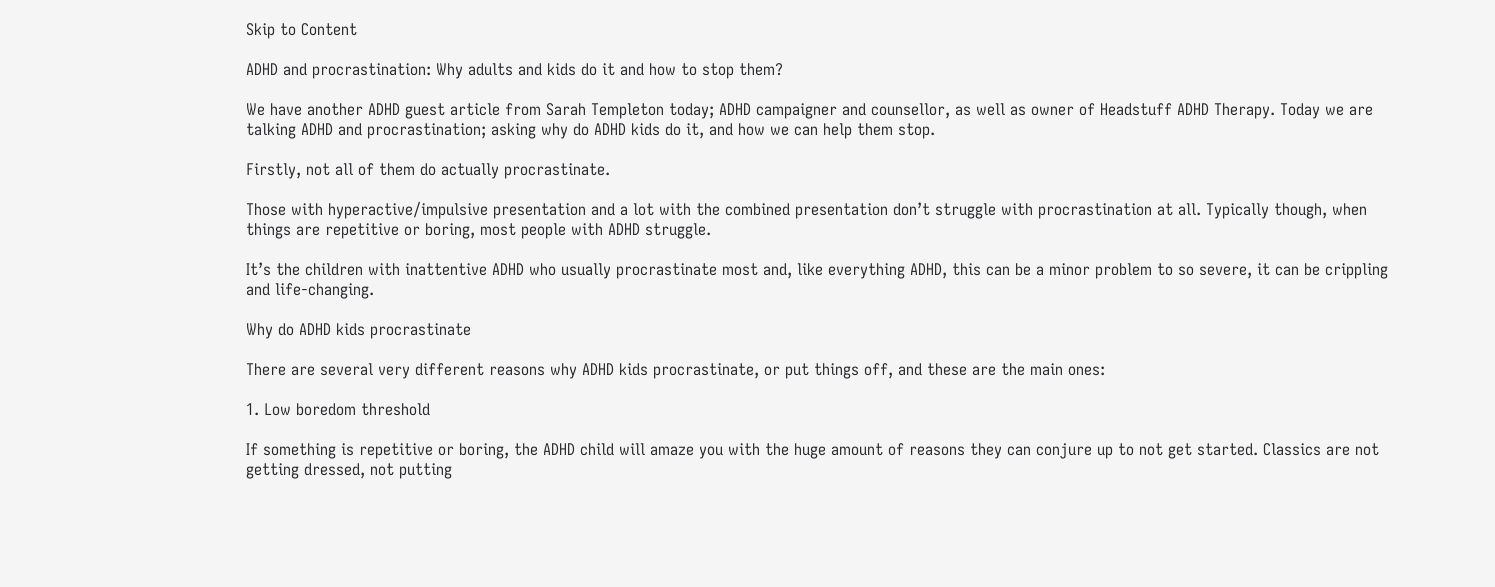Skip to Content

ADHD and procrastination: Why adults and kids do it and how to stop them?

We have another ADHD guest article from Sarah Templeton today; ADHD campaigner and counsellor, as well as owner of Headstuff ADHD Therapy. Today we are talking ADHD and procrastination; asking why do ADHD kids do it, and how we can help them stop.

Firstly, not all of them do actually procrastinate.

Those with hyperactive/impulsive presentation and a lot with the combined presentation don’t struggle with procrastination at all. Typically though, when things are repetitive or boring, most people with ADHD struggle.

It’s the children with inattentive ADHD who usually procrastinate most and, like everything ADHD, this can be a minor problem to so severe, it can be crippling and life-changing.

Why do ADHD kids procrastinate

There are several very different reasons why ADHD kids procrastinate, or put things off, and these are the main ones:

1. Low boredom threshold

If something is repetitive or boring, the ADHD child will amaze you with the huge amount of reasons they can conjure up to not get started. Classics are not getting dressed, not putting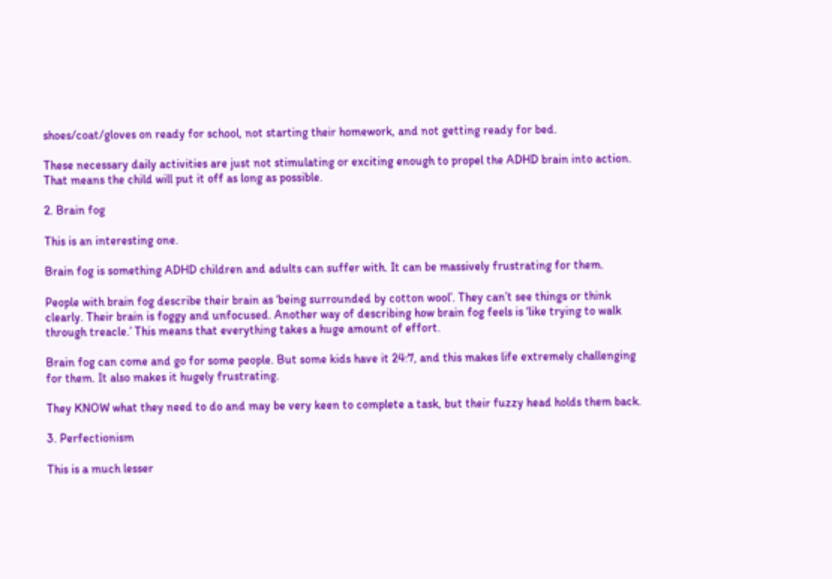shoes/coat/gloves on ready for school, not starting their homework, and not getting ready for bed.

These necessary daily activities are just not stimulating or exciting enough to propel the ADHD brain into action. That means the child will put it off as long as possible.

2. Brain fog

This is an interesting one.

Brain fog is something ADHD children and adults can suffer with. It can be massively frustrating for them.

People with brain fog describe their brain as ‘being surrounded by cotton wool’. They can’t see things or think clearly. Their brain is foggy and unfocused. Another way of describing how brain fog feels is ‘like trying to walk through treacle.’ This means that everything takes a huge amount of effort.

Brain fog can come and go for some people. But some kids have it 24:7, and this makes life extremely challenging for them. It also makes it hugely frustrating.

They KNOW what they need to do and may be very keen to complete a task, but their fuzzy head holds them back.

3. Perfectionism

This is a much lesser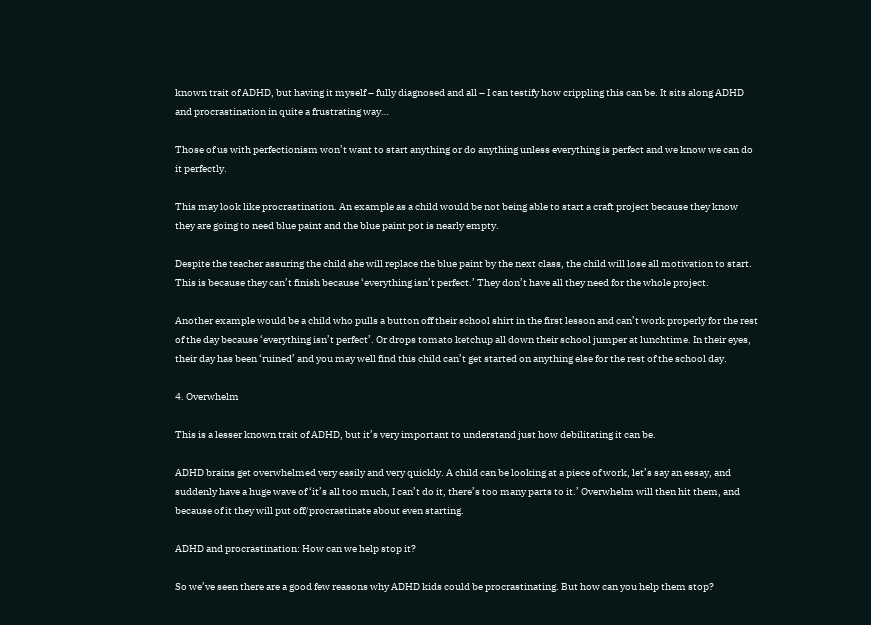known trait of ADHD, but having it myself – fully diagnosed and all – I can testify how crippling this can be. It sits along ADHD and procrastination in quite a frustrating way…

Those of us with perfectionism won’t want to start anything or do anything unless everything is perfect and we know we can do it perfectly.

This may look like procrastination. An example as a child would be not being able to start a craft project because they know they are going to need blue paint and the blue paint pot is nearly empty.

Despite the teacher assuring the child she will replace the blue paint by the next class, the child will lose all motivation to start. This is because they can’t finish because ‘everything isn’t perfect.’ They don’t have all they need for the whole project.

Another example would be a child who pulls a button off their school shirt in the first lesson and can’t work properly for the rest of the day because ‘everything isn’t perfect’. Or drops tomato ketchup all down their school jumper at lunchtime. In their eyes, their day has been ‘ruined’ and you may well find this child can’t get started on anything else for the rest of the school day.

4. Overwhelm

This is a lesser known trait of ADHD, but it’s very important to understand just how debilitating it can be.

ADHD brains get overwhelmed very easily and very quickly. A child can be looking at a piece of work, let’s say an essay, and suddenly have a huge wave of ‘it’s all too much, I can’t do it, there’s too many parts to it.’ Overwhelm will then hit them, and because of it they will put off/procrastinate about even starting.

ADHD and procrastination: How can we help stop it?

So we’ve seen there are a good few reasons why ADHD kids could be procrastinating. But how can you help them stop?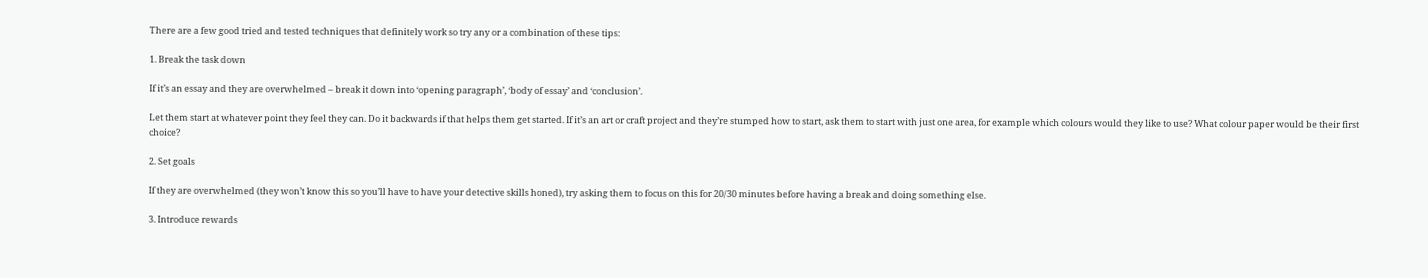There are a few good tried and tested techniques that definitely work so try any or a combination of these tips:

1. Break the task down

If it’s an essay and they are overwhelmed – break it down into ‘opening paragraph’, ‘body of essay’ and ‘conclusion’.

Let them start at whatever point they feel they can. Do it backwards if that helps them get started. If it’s an art or craft project and they’re stumped how to start, ask them to start with just one area, for example which colours would they like to use? What colour paper would be their first choice?

2. Set goals

If they are overwhelmed (they won’t know this so you’ll have to have your detective skills honed), try asking them to focus on this for 20/30 minutes before having a break and doing something else.

3. Introduce rewards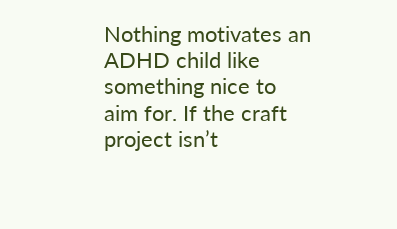Nothing motivates an ADHD child like something nice to aim for. If the craft project isn’t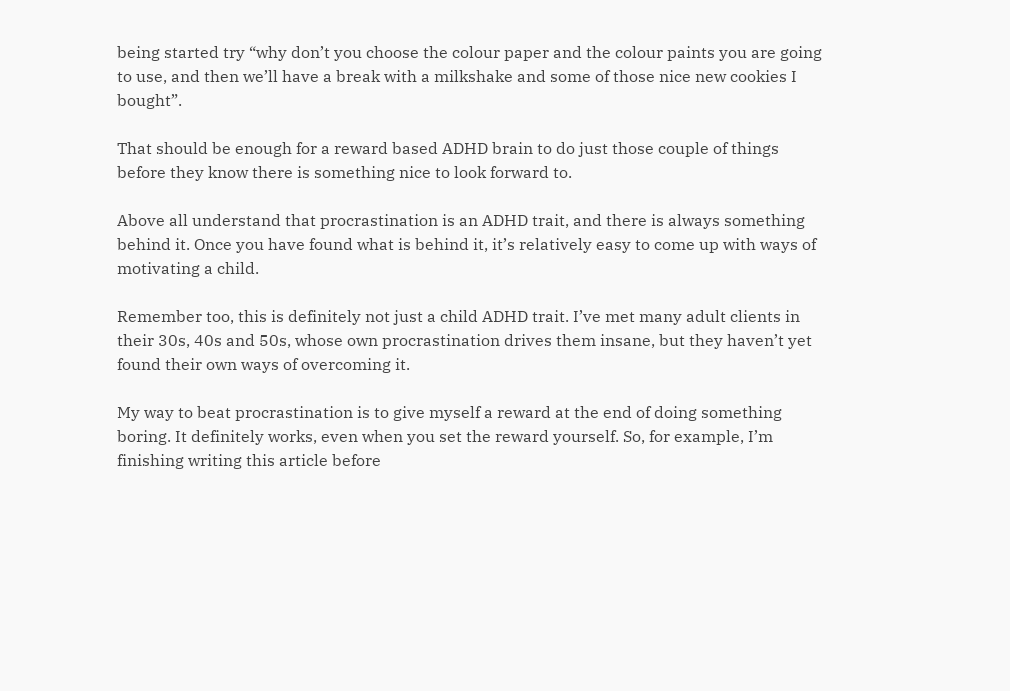being started try “why don’t you choose the colour paper and the colour paints you are going to use, and then we’ll have a break with a milkshake and some of those nice new cookies I bought”.

That should be enough for a reward based ADHD brain to do just those couple of things before they know there is something nice to look forward to.

Above all understand that procrastination is an ADHD trait, and there is always something behind it. Once you have found what is behind it, it’s relatively easy to come up with ways of motivating a child.

Remember too, this is definitely not just a child ADHD trait. I’ve met many adult clients in their 30s, 40s and 50s, whose own procrastination drives them insane, but they haven’t yet found their own ways of overcoming it.

My way to beat procrastination is to give myself a reward at the end of doing something boring. It definitely works, even when you set the reward yourself. So, for example, I’m finishing writing this article before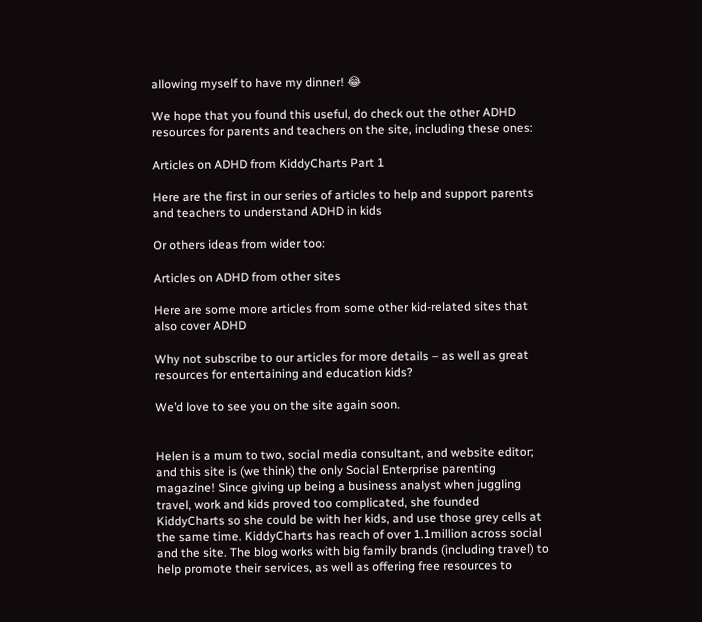allowing myself to have my dinner! 😂

We hope that you found this useful, do check out the other ADHD resources for parents and teachers on the site, including these ones:

Articles on ADHD from KiddyCharts Part 1

Here are the first in our series of articles to help and support parents and teachers to understand ADHD in kids

Or others ideas from wider too:

Articles on ADHD from other sites

Here are some more articles from some other kid-related sites that also cover ADHD

Why not subscribe to our articles for more details – as well as great resources for entertaining and education kids?

We’d love to see you on the site again soon.


Helen is a mum to two, social media consultant, and website editor; and this site is (we think) the only Social Enterprise parenting magazine! Since giving up being a business analyst when juggling travel, work and kids proved too complicated, she founded KiddyCharts so she could be with her kids, and use those grey cells at the same time. KiddyCharts has reach of over 1.1million across social and the site. The blog works with big family brands (including travel) to help promote their services, as well as offering free resources to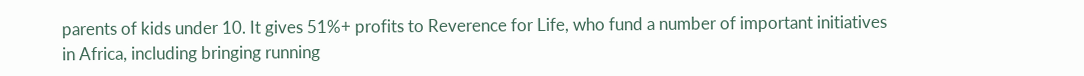parents of kids under 10. It gives 51%+ profits to Reverence for Life, who fund a number of important initiatives in Africa, including bringing running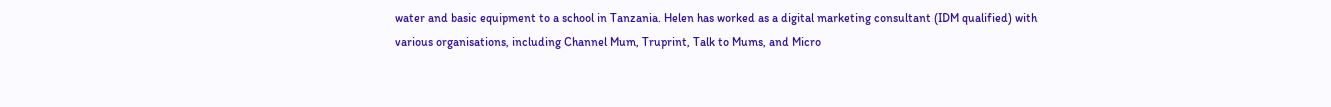water and basic equipment to a school in Tanzania. Helen has worked as a digital marketing consultant (IDM qualified) with various organisations, including Channel Mum, Truprint, Talk to Mums, and Micro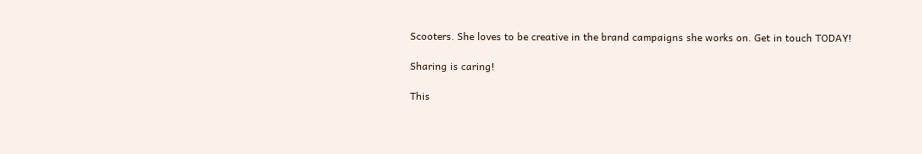Scooters. She loves to be creative in the brand campaigns she works on. Get in touch TODAY!

Sharing is caring!

This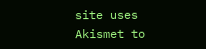site uses Akismet to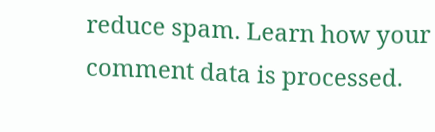reduce spam. Learn how your comment data is processed.